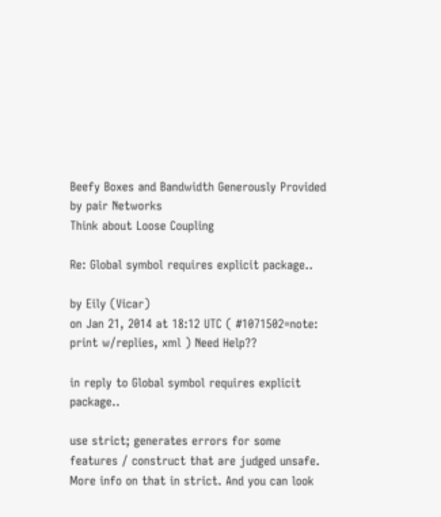Beefy Boxes and Bandwidth Generously Provided by pair Networks
Think about Loose Coupling

Re: Global symbol requires explicit package..

by Eily (Vicar)
on Jan 21, 2014 at 18:12 UTC ( #1071502=note: print w/replies, xml ) Need Help??

in reply to Global symbol requires explicit package..

use strict; generates errors for some features / construct that are judged unsafe. More info on that in strict. And you can look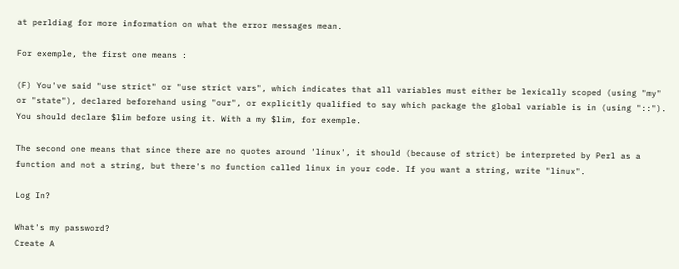at perldiag for more information on what the error messages mean.

For exemple, the first one means :

(F) You've said "use strict" or "use strict vars", which indicates that all variables must either be lexically scoped (using "my" or "state"), declared beforehand using "our", or explicitly qualified to say which package the global variable is in (using "::").
You should declare $lim before using it. With a my $lim, for exemple.

The second one means that since there are no quotes around 'linux', it should (because of strict) be interpreted by Perl as a function and not a string, but there's no function called linux in your code. If you want a string, write "linux".

Log In?

What's my password?
Create A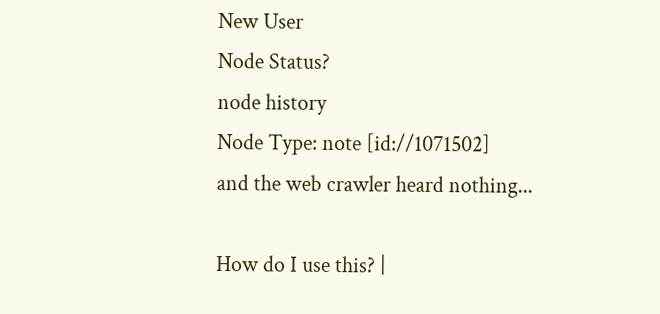New User
Node Status?
node history
Node Type: note [id://1071502]
and the web crawler heard nothing...

How do I use this? |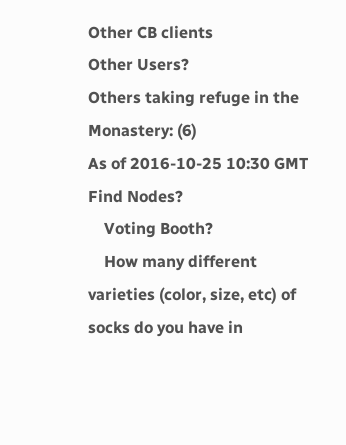Other CB clients
Other Users?
Others taking refuge in the Monastery: (6)
As of 2016-10-25 10:30 GMT
Find Nodes?
    Voting Booth?
    How many different varieties (color, size, etc) of socks do you have in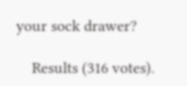your sock drawer?

    Results (316 votes).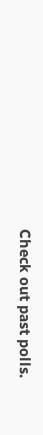Check out past polls.